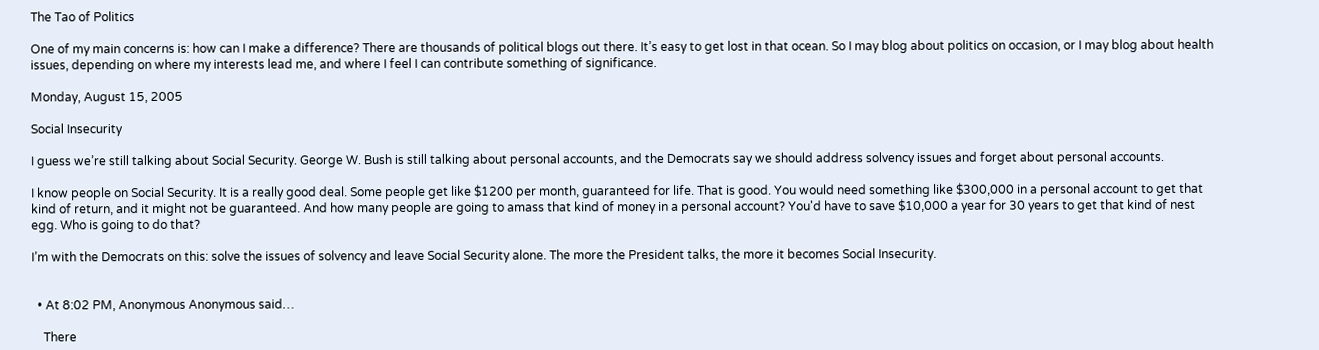The Tao of Politics

One of my main concerns is: how can I make a difference? There are thousands of political blogs out there. It’s easy to get lost in that ocean. So I may blog about politics on occasion, or I may blog about health issues, depending on where my interests lead me, and where I feel I can contribute something of significance.

Monday, August 15, 2005

Social Insecurity

I guess we’re still talking about Social Security. George W. Bush is still talking about personal accounts, and the Democrats say we should address solvency issues and forget about personal accounts.

I know people on Social Security. It is a really good deal. Some people get like $1200 per month, guaranteed for life. That is good. You would need something like $300,000 in a personal account to get that kind of return, and it might not be guaranteed. And how many people are going to amass that kind of money in a personal account? You'd have to save $10,000 a year for 30 years to get that kind of nest egg. Who is going to do that?

I’m with the Democrats on this: solve the issues of solvency and leave Social Security alone. The more the President talks, the more it becomes Social Insecurity.


  • At 8:02 PM, Anonymous Anonymous said…

    There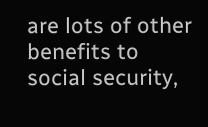are lots of other benefits to social security,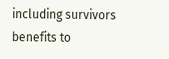including survivors benefits to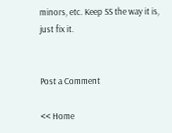minors, etc. Keep SS the way it is, just fix it.


Post a Comment

<< Home